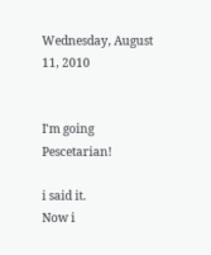Wednesday, August 11, 2010


I'm going Pescetarian!

i said it.
Now i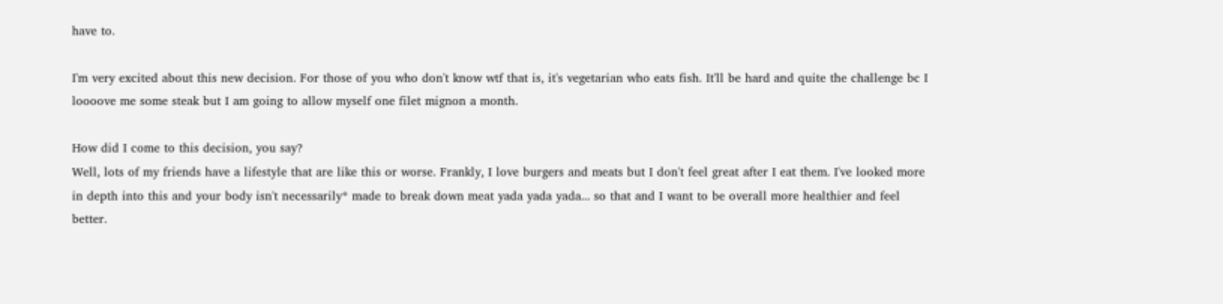have to.

I'm very excited about this new decision. For those of you who don't know wtf that is, it's vegetarian who eats fish. It'll be hard and quite the challenge bc I loooove me some steak but I am going to allow myself one filet mignon a month.

How did I come to this decision, you say?
Well, lots of my friends have a lifestyle that are like this or worse. Frankly, I love burgers and meats but I don't feel great after I eat them. I've looked more in depth into this and your body isn't necessarily* made to break down meat yada yada yada... so that and I want to be overall more healthier and feel better.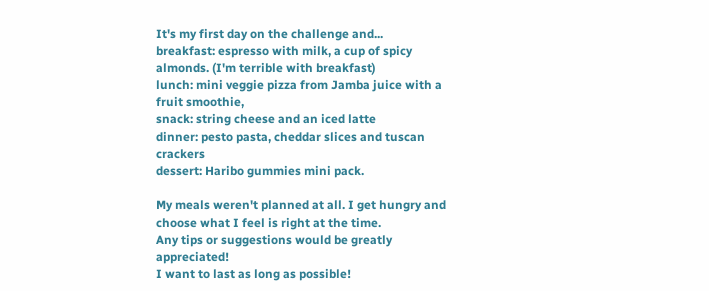It's my first day on the challenge and...
breakfast: espresso with milk, a cup of spicy almonds. (I'm terrible with breakfast)
lunch: mini veggie pizza from Jamba juice with a fruit smoothie,
snack: string cheese and an iced latte
dinner: pesto pasta, cheddar slices and tuscan crackers
dessert: Haribo gummies mini pack.

My meals weren't planned at all. I get hungry and choose what I feel is right at the time.
Any tips or suggestions would be greatly appreciated!
I want to last as long as possible!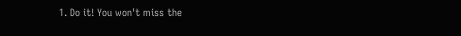1. Do it! You won't miss the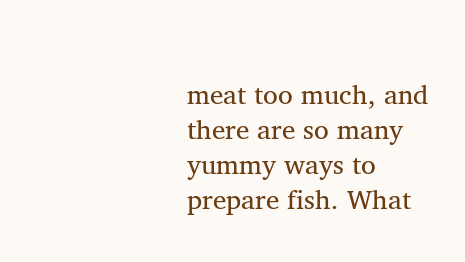meat too much, and there are so many yummy ways to prepare fish. What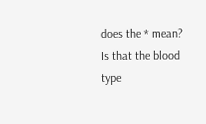does the * mean? Is that the blood type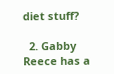diet stuff?

  2. Gabby Reece has a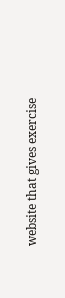website that gives exercise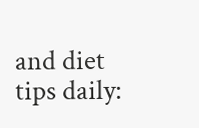and diet tips daily: